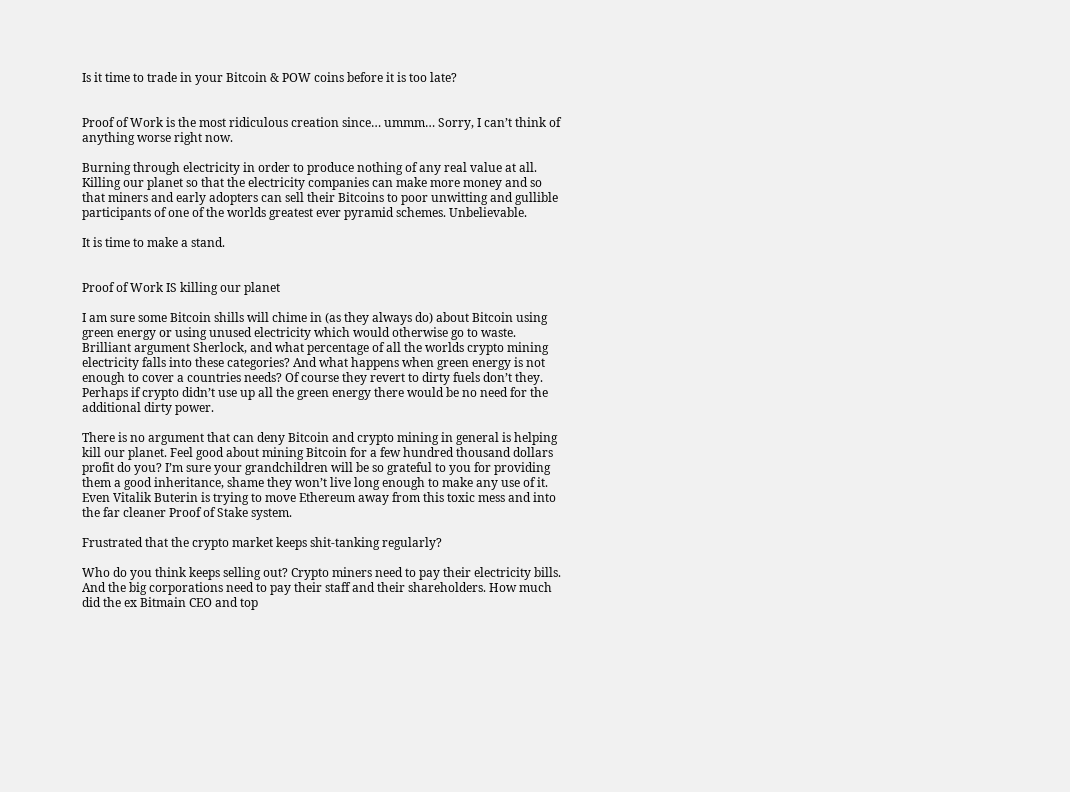Is it time to trade in your Bitcoin & POW coins before it is too late?


Proof of Work is the most ridiculous creation since… ummm… Sorry, I can’t think of anything worse right now.

Burning through electricity in order to produce nothing of any real value at all. Killing our planet so that the electricity companies can make more money and so that miners and early adopters can sell their Bitcoins to poor unwitting and gullible participants of one of the worlds greatest ever pyramid schemes. Unbelievable.

It is time to make a stand.


Proof of Work IS killing our planet

I am sure some Bitcoin shills will chime in (as they always do) about Bitcoin using green energy or using unused electricity which would otherwise go to waste. Brilliant argument Sherlock, and what percentage of all the worlds crypto mining electricity falls into these categories? And what happens when green energy is not enough to cover a countries needs? Of course they revert to dirty fuels don’t they. Perhaps if crypto didn’t use up all the green energy there would be no need for the additional dirty power.

There is no argument that can deny Bitcoin and crypto mining in general is helping kill our planet. Feel good about mining Bitcoin for a few hundred thousand dollars profit do you? I’m sure your grandchildren will be so grateful to you for providing them a good inheritance, shame they won’t live long enough to make any use of it. Even Vitalik Buterin is trying to move Ethereum away from this toxic mess and into the far cleaner Proof of Stake system.

Frustrated that the crypto market keeps shit-tanking regularly?

Who do you think keeps selling out? Crypto miners need to pay their electricity bills. And the big corporations need to pay their staff and their shareholders. How much did the ex Bitmain CEO and top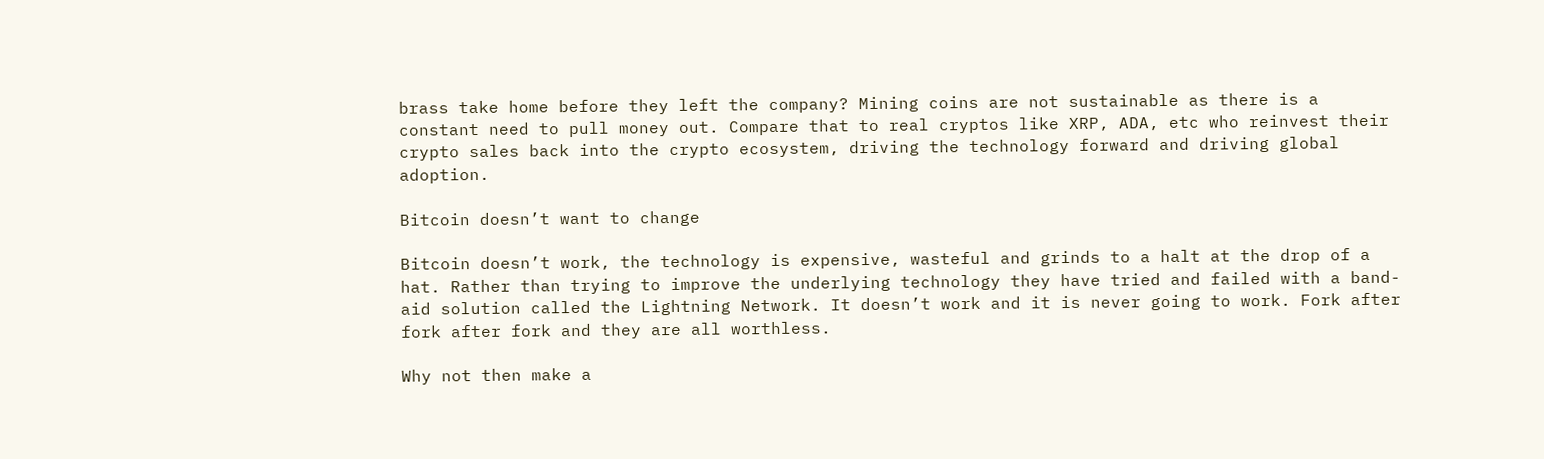brass take home before they left the company? Mining coins are not sustainable as there is a constant need to pull money out. Compare that to real cryptos like XRP, ADA, etc who reinvest their crypto sales back into the crypto ecosystem, driving the technology forward and driving global adoption.

Bitcoin doesn’t want to change

Bitcoin doesn’t work, the technology is expensive, wasteful and grinds to a halt at the drop of a hat. Rather than trying to improve the underlying technology they have tried and failed with a band-aid solution called the Lightning Network. It doesn’t work and it is never going to work. Fork after fork after fork and they are all worthless.

Why not then make a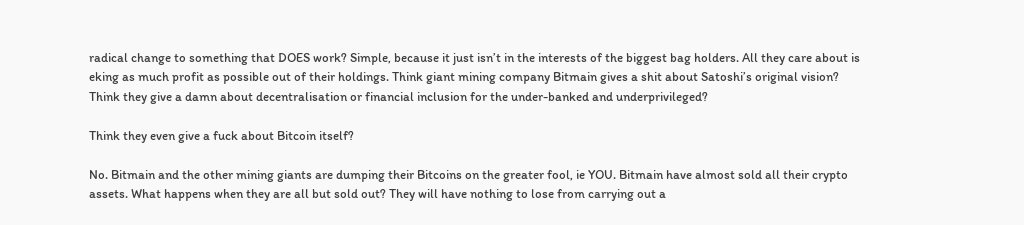radical change to something that DOES work? Simple, because it just isn’t in the interests of the biggest bag holders. All they care about is eking as much profit as possible out of their holdings. Think giant mining company Bitmain gives a shit about Satoshi’s original vision? Think they give a damn about decentralisation or financial inclusion for the under-banked and underprivileged?

Think they even give a fuck about Bitcoin itself?

No. Bitmain and the other mining giants are dumping their Bitcoins on the greater fool, ie YOU. Bitmain have almost sold all their crypto assets. What happens when they are all but sold out? They will have nothing to lose from carrying out a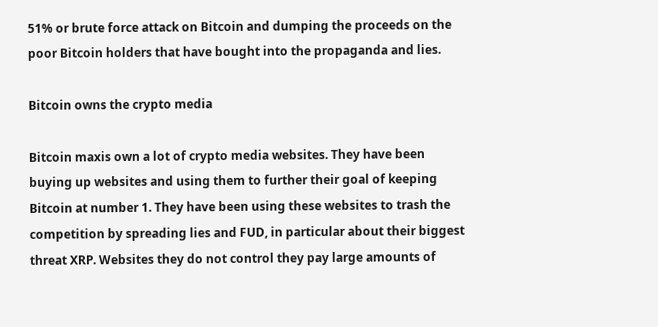51% or brute force attack on Bitcoin and dumping the proceeds on the poor Bitcoin holders that have bought into the propaganda and lies.

Bitcoin owns the crypto media

Bitcoin maxis own a lot of crypto media websites. They have been buying up websites and using them to further their goal of keeping Bitcoin at number 1. They have been using these websites to trash the competition by spreading lies and FUD, in particular about their biggest threat XRP. Websites they do not control they pay large amounts of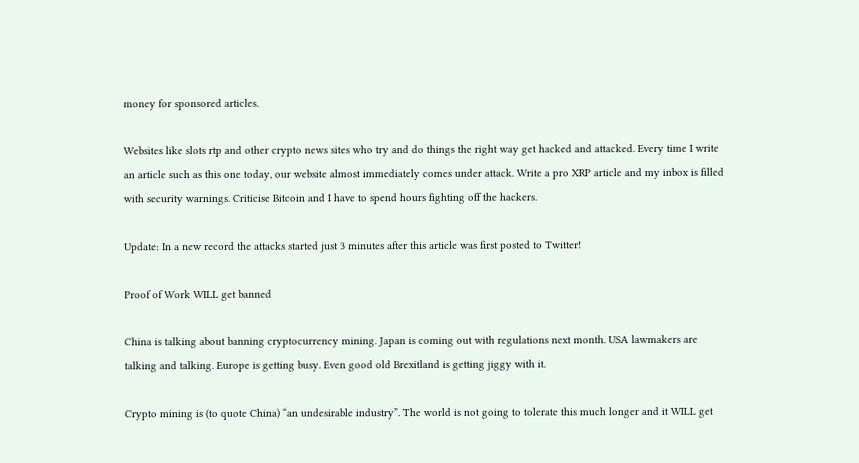money for sponsored articles.

Websites like slots rtp and other crypto news sites who try and do things the right way get hacked and attacked. Every time I write an article such as this one today, our website almost immediately comes under attack. Write a pro XRP article and my inbox is filled with security warnings. Criticise Bitcoin and I have to spend hours fighting off the hackers.

Update: In a new record the attacks started just 3 minutes after this article was first posted to Twitter!

Proof of Work WILL get banned

China is talking about banning cryptocurrency mining. Japan is coming out with regulations next month. USA lawmakers are talking and talking. Europe is getting busy. Even good old Brexitland is getting jiggy with it.

Crypto mining is (to quote China) “an undesirable industry”. The world is not going to tolerate this much longer and it WILL get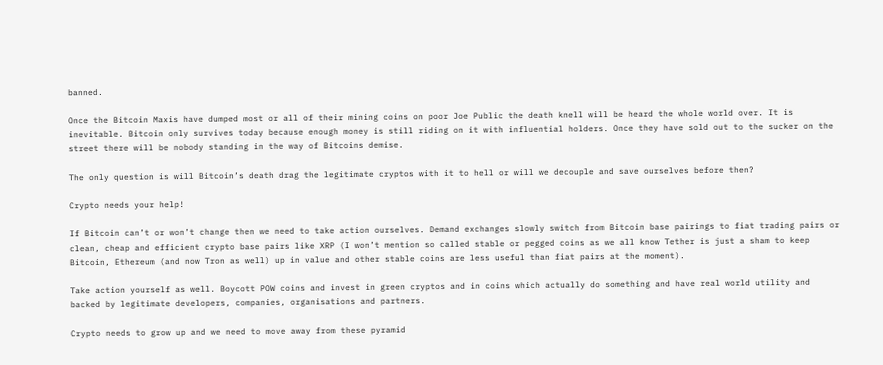banned.

Once the Bitcoin Maxis have dumped most or all of their mining coins on poor Joe Public the death knell will be heard the whole world over. It is inevitable. Bitcoin only survives today because enough money is still riding on it with influential holders. Once they have sold out to the sucker on the street there will be nobody standing in the way of Bitcoins demise.

The only question is will Bitcoin’s death drag the legitimate cryptos with it to hell or will we decouple and save ourselves before then?

Crypto needs your help!

If Bitcoin can’t or won’t change then we need to take action ourselves. Demand exchanges slowly switch from Bitcoin base pairings to fiat trading pairs or clean, cheap and efficient crypto base pairs like XRP (I won’t mention so called stable or pegged coins as we all know Tether is just a sham to keep Bitcoin, Ethereum (and now Tron as well) up in value and other stable coins are less useful than fiat pairs at the moment).

Take action yourself as well. Boycott POW coins and invest in green cryptos and in coins which actually do something and have real world utility and backed by legitimate developers, companies, organisations and partners.

Crypto needs to grow up and we need to move away from these pyramid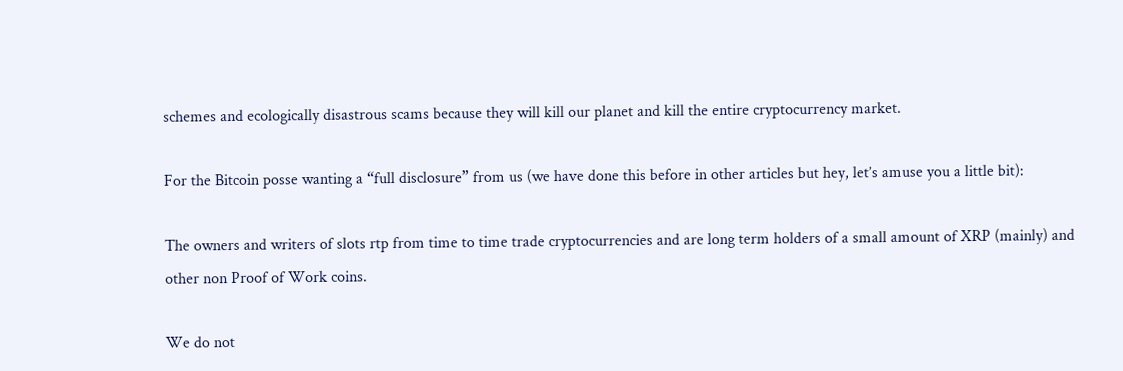schemes and ecologically disastrous scams because they will kill our planet and kill the entire cryptocurrency market.

For the Bitcoin posse wanting a “full disclosure” from us (we have done this before in other articles but hey, let’s amuse you a little bit):

The owners and writers of slots rtp from time to time trade cryptocurrencies and are long term holders of a small amount of XRP (mainly) and other non Proof of Work coins.

We do not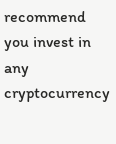recommend you invest in any cryptocurrency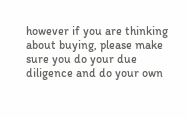however if you are thinking about buying, please make sure you do your due diligence and do your own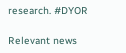research. #DYOR

Relevant news